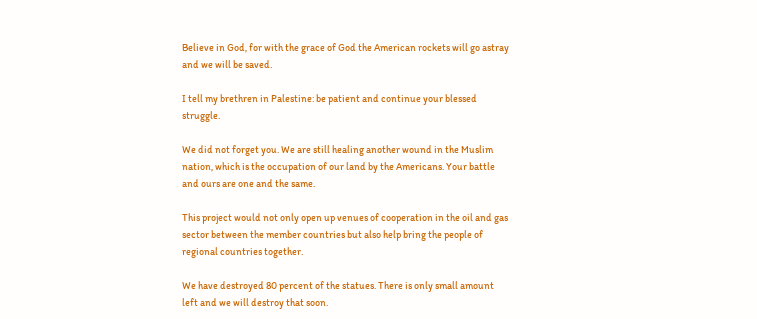Believe in God, for with the grace of God the American rockets will go astray and we will be saved.

I tell my brethren in Palestine: be patient and continue your blessed struggle.

We did not forget you. We are still healing another wound in the Muslim nation, which is the occupation of our land by the Americans. Your battle and ours are one and the same.

This project would not only open up venues of cooperation in the oil and gas sector between the member countries but also help bring the people of regional countries together.

We have destroyed 80 percent of the statues. There is only small amount left and we will destroy that soon.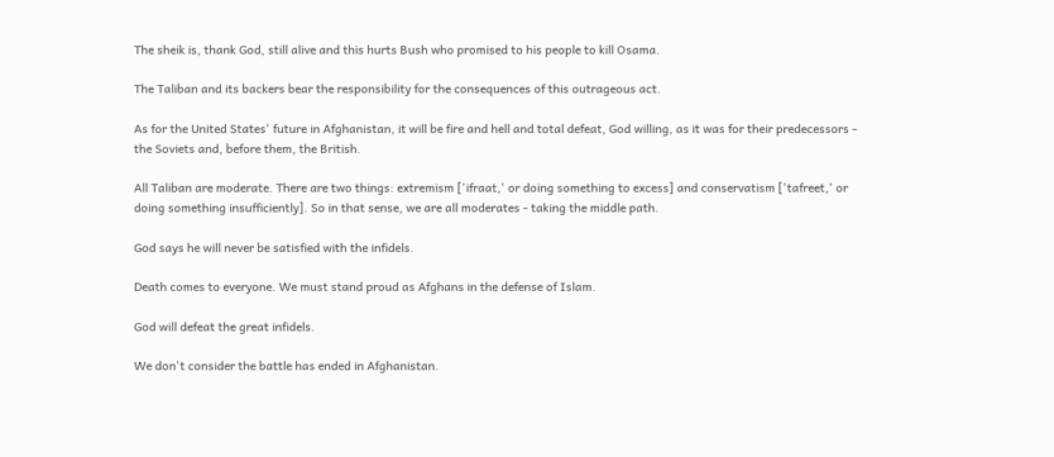The sheik is, thank God, still alive and this hurts Bush who promised to his people to kill Osama.

The Taliban and its backers bear the responsibility for the consequences of this outrageous act.

As for the United States' future in Afghanistan, it will be fire and hell and total defeat, God willing, as it was for their predecessors - the Soviets and, before them, the British.

All Taliban are moderate. There are two things: extremism ['ifraat,' or doing something to excess] and conservatism ['tafreet,' or doing something insufficiently]. So in that sense, we are all moderates - taking the middle path.

God says he will never be satisfied with the infidels.

Death comes to everyone. We must stand proud as Afghans in the defense of Islam.

God will defeat the great infidels.

We don't consider the battle has ended in Afghanistan.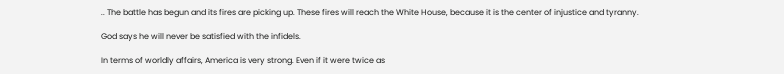.. The battle has begun and its fires are picking up. These fires will reach the White House, because it is the center of injustice and tyranny.

God says he will never be satisfied with the infidels.

In terms of worldly affairs, America is very strong. Even if it were twice as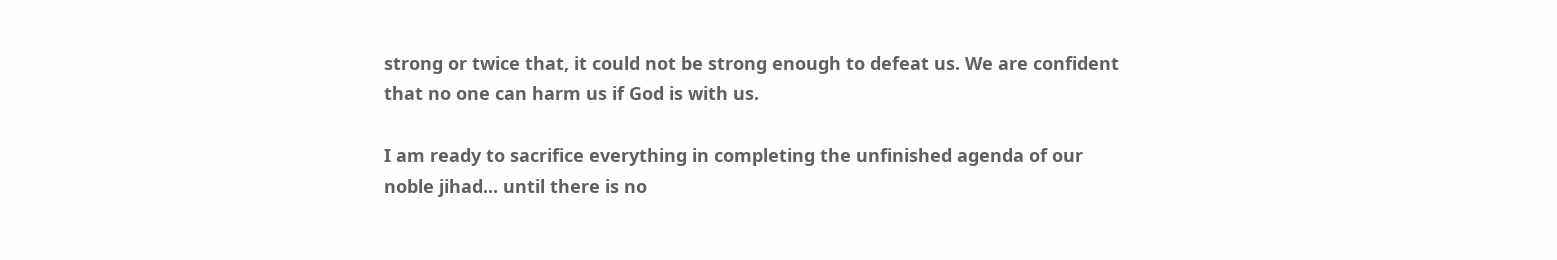strong or twice that, it could not be strong enough to defeat us. We are confident that no one can harm us if God is with us.

I am ready to sacrifice everything in completing the unfinished agenda of our noble jihad... until there is no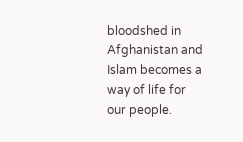bloodshed in Afghanistan and Islam becomes a way of life for our people.